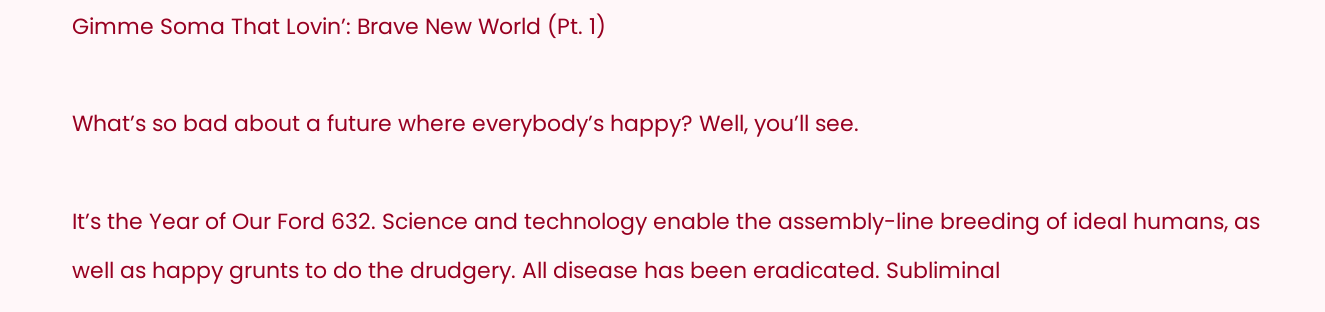Gimme Soma That Lovin’: Brave New World (Pt. 1)

What’s so bad about a future where everybody’s happy? Well, you’ll see.

It’s the Year of Our Ford 632. Science and technology enable the assembly-line breeding of ideal humans, as well as happy grunts to do the drudgery. All disease has been eradicated. Subliminal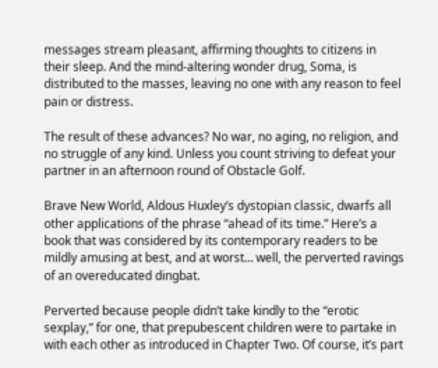messages stream pleasant, affirming thoughts to citizens in their sleep. And the mind-altering wonder drug, Soma, is distributed to the masses, leaving no one with any reason to feel pain or distress.

The result of these advances? No war, no aging, no religion, and no struggle of any kind. Unless you count striving to defeat your partner in an afternoon round of Obstacle Golf.

Brave New World, Aldous Huxley’s dystopian classic, dwarfs all other applications of the phrase “ahead of its time.” Here’s a book that was considered by its contemporary readers to be mildly amusing at best, and at worst… well, the perverted ravings of an overeducated dingbat.

Perverted because people didn’t take kindly to the “erotic sexplay,” for one, that prepubescent children were to partake in with each other as introduced in Chapter Two. Of course, it’s part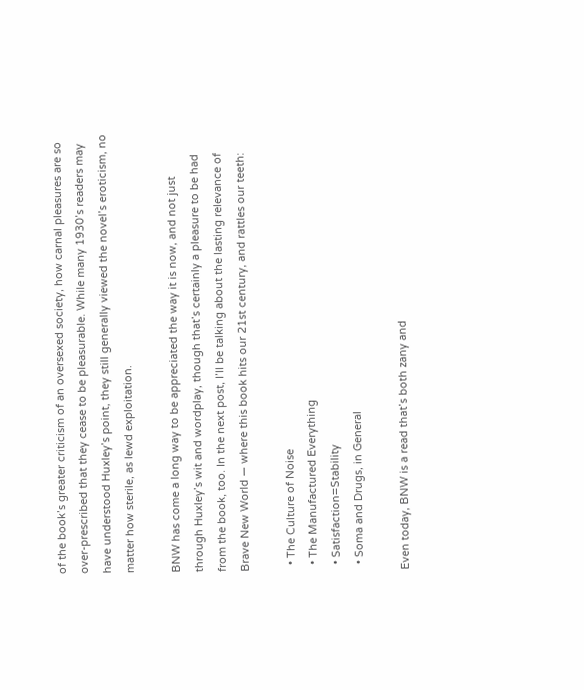of the book’s greater criticism of an oversexed society, how carnal pleasures are so over-prescribed that they cease to be pleasurable. While many 1930’s readers may have understood Huxley’s point, they still generally viewed the novel’s eroticism, no matter how sterile, as lewd exploitation.

BNW has come a long way to be appreciated the way it is now, and not just through Huxley’s wit and wordplay, though that’s certainly a pleasure to be had from the book, too. In the next post, I’ll be talking about the lasting relevance of Brave New World — where this book hits our 21st century, and rattles our teeth:

  • The Culture of Noise
  • The Manufactured Everything
  • Satisfaction=Stability
  • Soma and Drugs, in General

Even today, BNW is a read that’s both zany and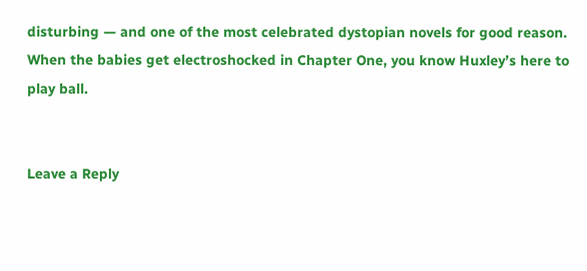disturbing — and one of the most celebrated dystopian novels for good reason. When the babies get electroshocked in Chapter One, you know Huxley’s here to play ball.


Leave a Reply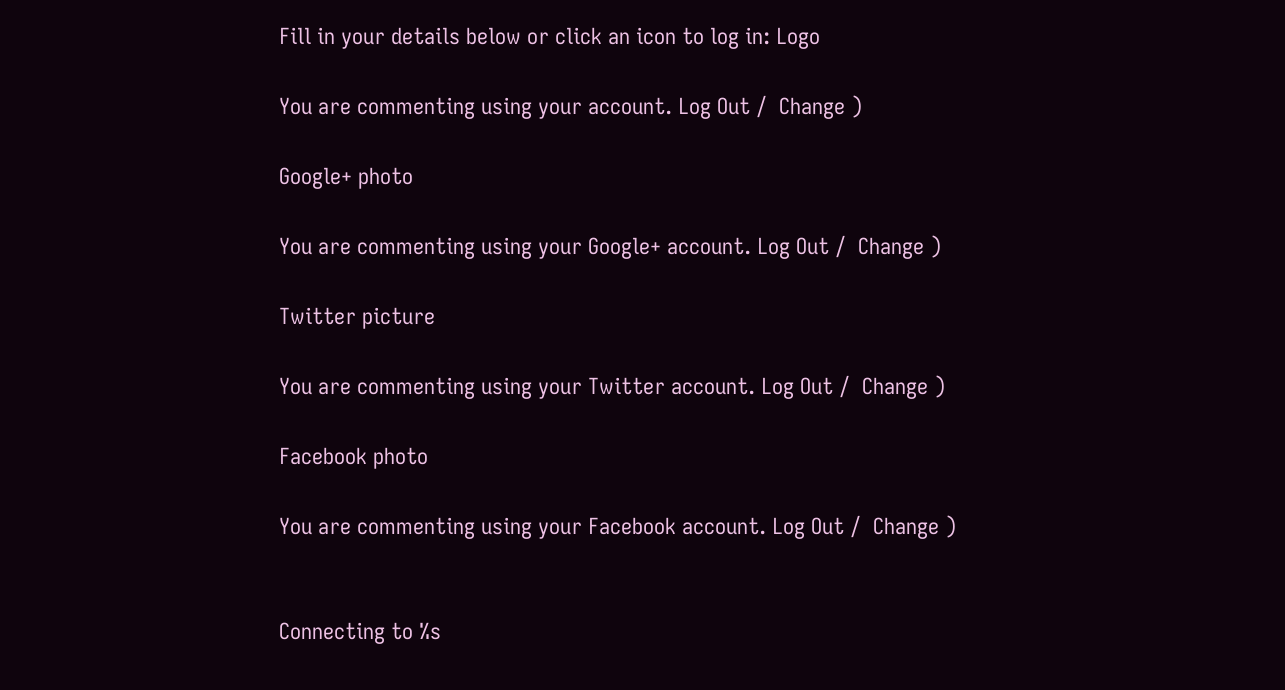Fill in your details below or click an icon to log in: Logo

You are commenting using your account. Log Out /  Change )

Google+ photo

You are commenting using your Google+ account. Log Out /  Change )

Twitter picture

You are commenting using your Twitter account. Log Out /  Change )

Facebook photo

You are commenting using your Facebook account. Log Out /  Change )


Connecting to %s